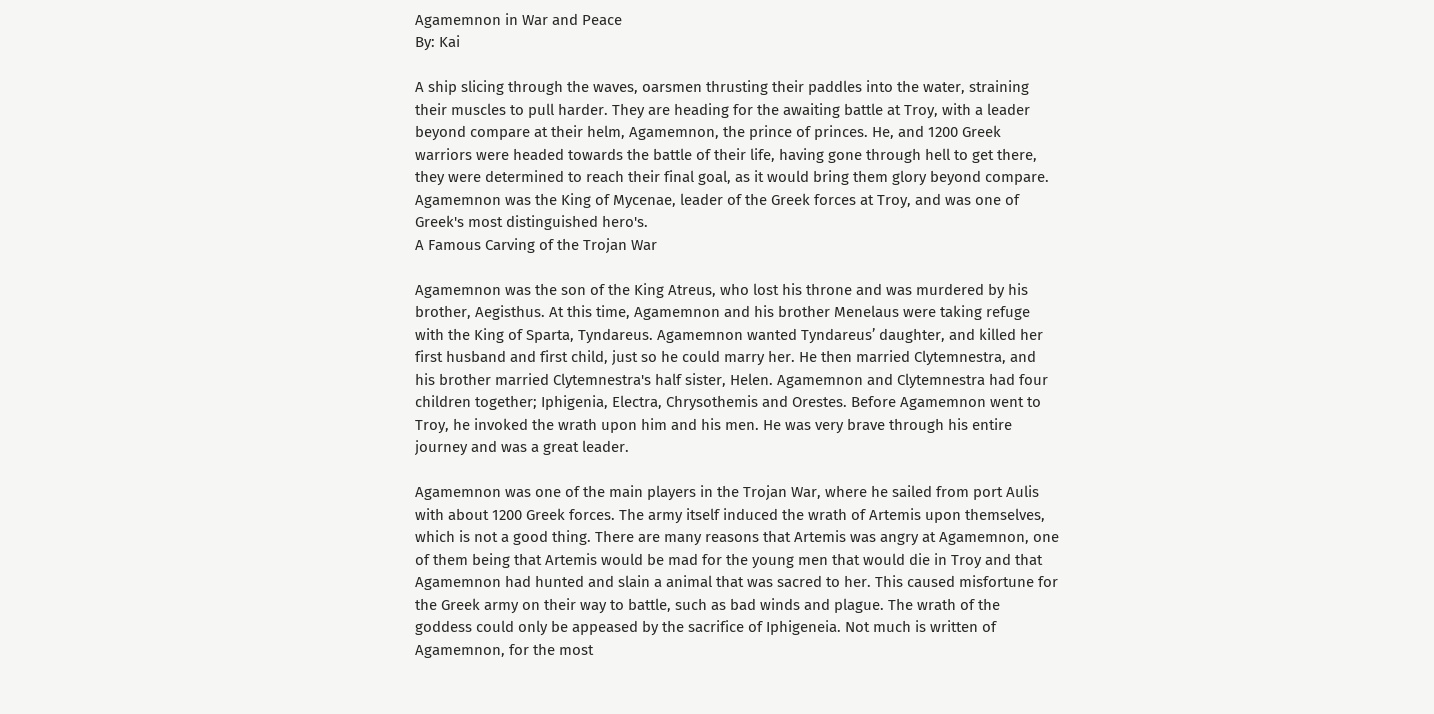Agamemnon in War and Peace
By: Kai

A ship slicing through the waves, oarsmen thrusting their paddles into the water, straining their muscles to pull harder. They are heading for the awaiting battle at Troy, with a leader beyond compare at their helm, Agamemnon, the prince of princes. He, and 1200 Greek warriors were headed towards the battle of their life, having gone through hell to get there, they were determined to reach their final goal, as it would bring them glory beyond compare.
Agamemnon was the King of Mycenae, leader of the Greek forces at Troy, and was one of Greek's most distinguished hero's.
A Famous Carving of the Trojan War

Agamemnon was the son of the King Atreus, who lost his throne and was murdered by his brother, Aegisthus. At this time, Agamemnon and his brother Menelaus were taking refuge with the King of Sparta, Tyndareus. Agamemnon wanted Tyndareus’ daughter, and killed her first husband and first child, just so he could marry her. He then married Clytemnestra, and his brother married Clytemnestra's half sister, Helen. Agamemnon and Clytemnestra had four children together; Iphigenia, Electra, Chrysothemis and Orestes. Before Agamemnon went to Troy, he invoked the wrath upon him and his men. He was very brave through his entire journey and was a great leader.

Agamemnon was one of the main players in the Trojan War, where he sailed from port Aulis with about 1200 Greek forces. The army itself induced the wrath of Artemis upon themselves, which is not a good thing. There are many reasons that Artemis was angry at Agamemnon, one of them being that Artemis would be mad for the young men that would die in Troy and that Agamemnon had hunted and slain a animal that was sacred to her. This caused misfortune for the Greek army on their way to battle, such as bad winds and plague. The wrath of the goddess could only be appeased by the sacrifice of Iphigeneia. Not much is written of Agamemnon, for the most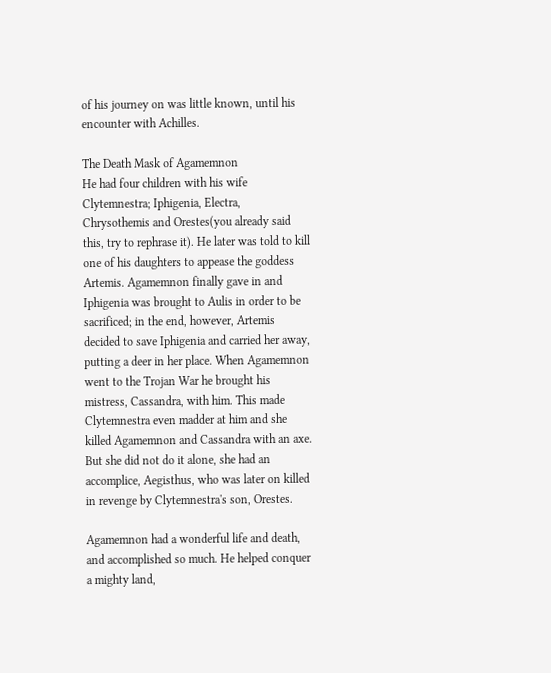of his journey on was little known, until his encounter with Achilles.

The Death Mask of Agamemnon
He had four children with his wife Clytemnestra; Iphigenia, Electra, Chrysothemis and Orestes(you already said this, try to rephrase it). He later was told to kill one of his daughters to appease the goddess Artemis. Agamemnon finally gave in and Iphigenia was brought to Aulis in order to be sacrificed; in the end, however, Artemis decided to save Iphigenia and carried her away, putting a deer in her place. When Agamemnon went to the Trojan War he brought his mistress, Cassandra, with him. This made Clytemnestra even madder at him and she killed Agamemnon and Cassandra with an axe. But she did not do it alone, she had an accomplice, Aegisthus, who was later on killed in revenge by Clytemnestra's son, Orestes.

Agamemnon had a wonderful life and death, and accomplished so much. He helped conquer a mighty land,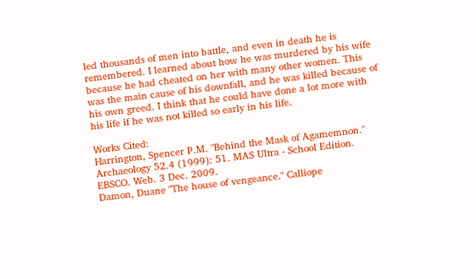led thousands of men into battle, and even in death he is remembered. I learned about how he was murdered by his wife because he had cheated on her with many other women. This was the main cause of his downfall, and he was killed because of his own greed. I think that he could have done a lot more with his life if he was not killed so early in his life.

Works Cited:
Harrington, Spencer P.M. "Behind the Mask of Agamemnon." Archaeology 52.4 (1999): 51. MAS Ultra - School Edition. EBSCO. Web. 3 Dec. 2009.
Damon, Duane "The house of vengeance." Calliope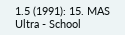1.5 (1991): 15. MAS Ultra - School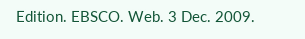Edition. EBSCO. Web. 3 Dec. 2009.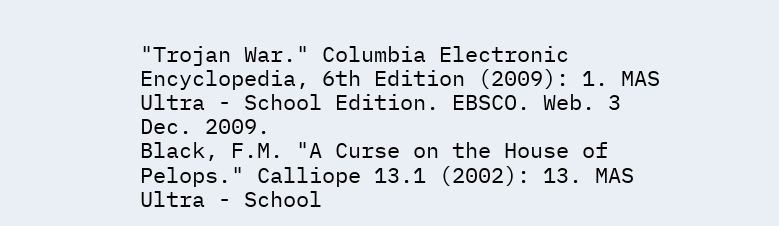"Trojan War." Columbia Electronic Encyclopedia, 6th Edition (2009): 1. MAS Ultra - School Edition. EBSCO. Web. 3 Dec. 2009.
Black, F.M. "A Curse on the House of Pelops." Calliope 13.1 (2002): 13. MAS Ultra - School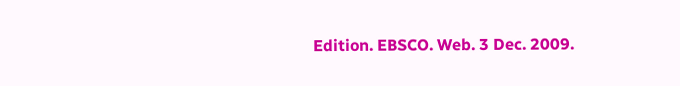Edition. EBSCO. Web. 3 Dec. 2009.